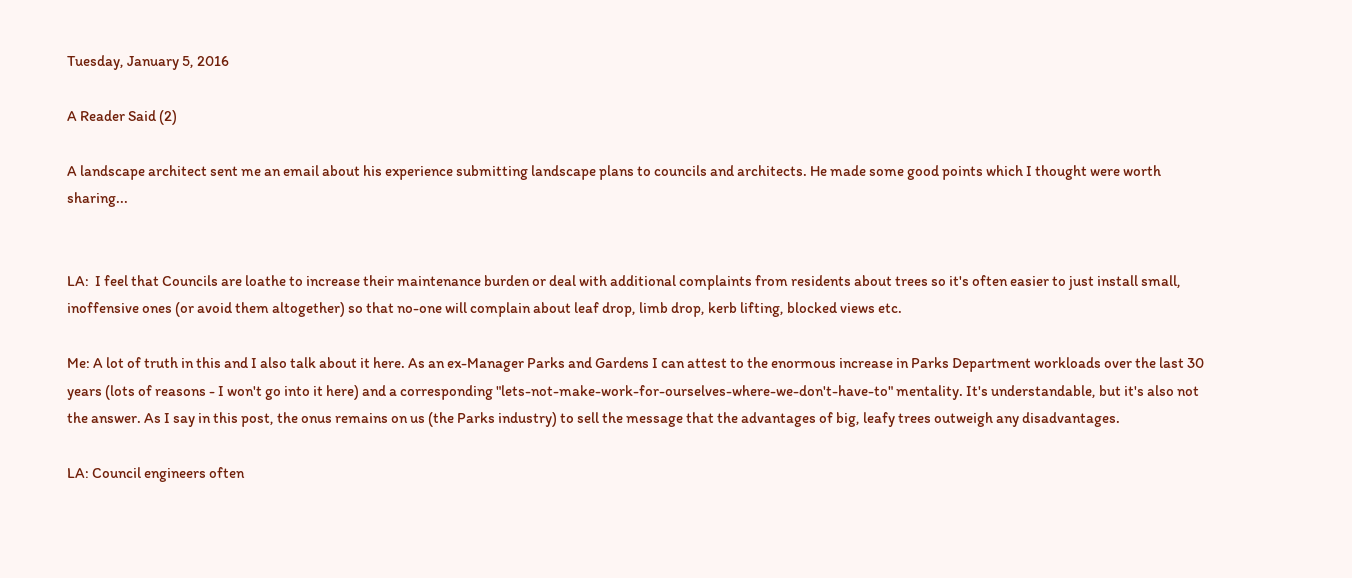Tuesday, January 5, 2016

A Reader Said (2)

A landscape architect sent me an email about his experience submitting landscape plans to councils and architects. He made some good points which I thought were worth sharing...


LA:  I feel that Councils are loathe to increase their maintenance burden or deal with additional complaints from residents about trees so it's often easier to just install small, inoffensive ones (or avoid them altogether) so that no-one will complain about leaf drop, limb drop, kerb lifting, blocked views etc.

Me: A lot of truth in this and I also talk about it here. As an ex-Manager Parks and Gardens I can attest to the enormous increase in Parks Department workloads over the last 30 years (lots of reasons - I won't go into it here) and a corresponding "lets-not-make-work-for-ourselves-where-we-don't-have-to" mentality. It's understandable, but it's also not the answer. As I say in this post, the onus remains on us (the Parks industry) to sell the message that the advantages of big, leafy trees outweigh any disadvantages.

LA: Council engineers often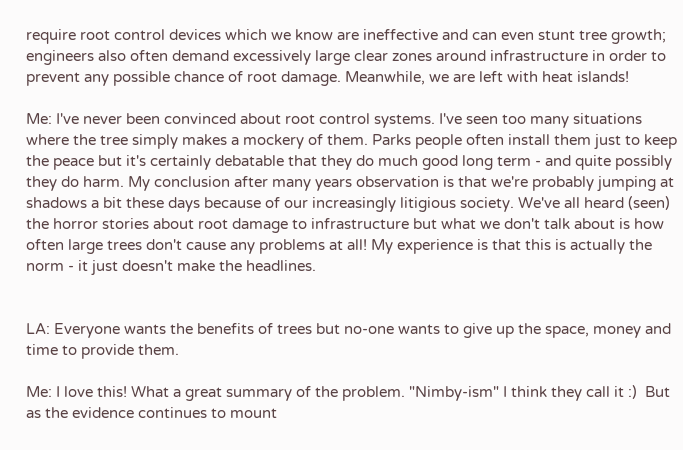require root control devices which we know are ineffective and can even stunt tree growth; engineers also often demand excessively large clear zones around infrastructure in order to prevent any possible chance of root damage. Meanwhile, we are left with heat islands!

Me: I've never been convinced about root control systems. I've seen too many situations where the tree simply makes a mockery of them. Parks people often install them just to keep the peace but it's certainly debatable that they do much good long term - and quite possibly they do harm. My conclusion after many years observation is that we're probably jumping at shadows a bit these days because of our increasingly litigious society. We've all heard (seen) the horror stories about root damage to infrastructure but what we don't talk about is how often large trees don't cause any problems at all! My experience is that this is actually the norm - it just doesn't make the headlines.


LA: Everyone wants the benefits of trees but no-one wants to give up the space, money and time to provide them.

Me: I love this! What a great summary of the problem. "Nimby-ism" I think they call it :)  But as the evidence continues to mount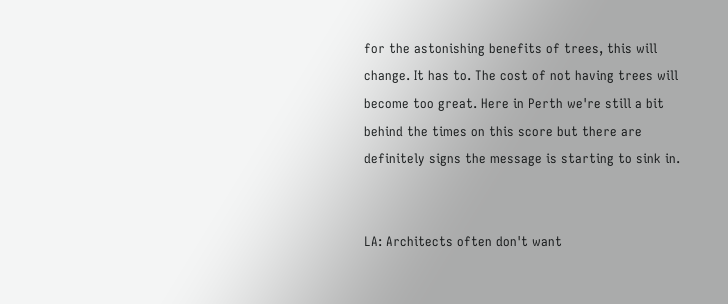for the astonishing benefits of trees, this will change. It has to. The cost of not having trees will become too great. Here in Perth we're still a bit behind the times on this score but there are definitely signs the message is starting to sink in.


LA: Architects often don't want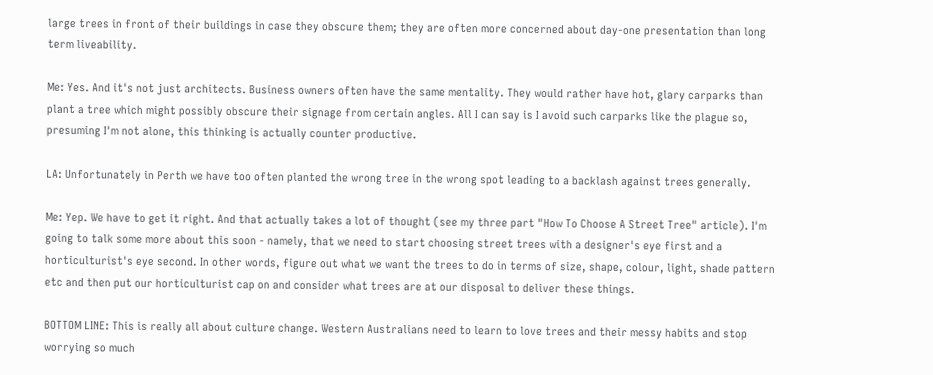large trees in front of their buildings in case they obscure them; they are often more concerned about day-one presentation than long term liveability.

Me: Yes. And it's not just architects. Business owners often have the same mentality. They would rather have hot, glary carparks than plant a tree which might possibly obscure their signage from certain angles. All I can say is I avoid such carparks like the plague so, presuming I'm not alone, this thinking is actually counter productive.

LA: Unfortunately in Perth we have too often planted the wrong tree in the wrong spot leading to a backlash against trees generally.

Me: Yep. We have to get it right. And that actually takes a lot of thought (see my three part "How To Choose A Street Tree" article). I'm going to talk some more about this soon - namely, that we need to start choosing street trees with a designer's eye first and a horticulturist's eye second. In other words, figure out what we want the trees to do in terms of size, shape, colour, light, shade pattern etc and then put our horticulturist cap on and consider what trees are at our disposal to deliver these things.

BOTTOM LINE: This is really all about culture change. Western Australians need to learn to love trees and their messy habits and stop worrying so much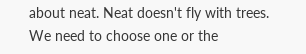about neat. Neat doesn't fly with trees. We need to choose one or the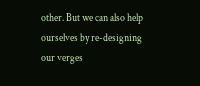other. But we can also help ourselves by re-designing our verges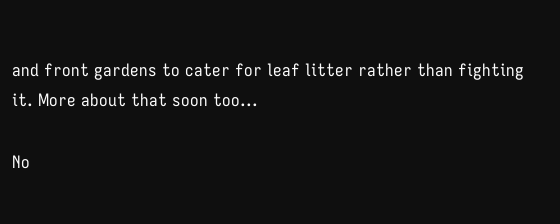and front gardens to cater for leaf litter rather than fighting it. More about that soon too...

No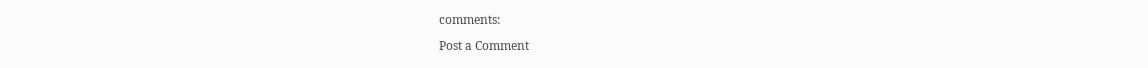comments:

Post a Comment